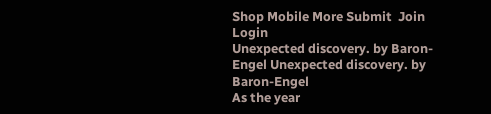Shop Mobile More Submit  Join Login
Unexpected discovery. by Baron-Engel Unexpected discovery. by Baron-Engel
As the year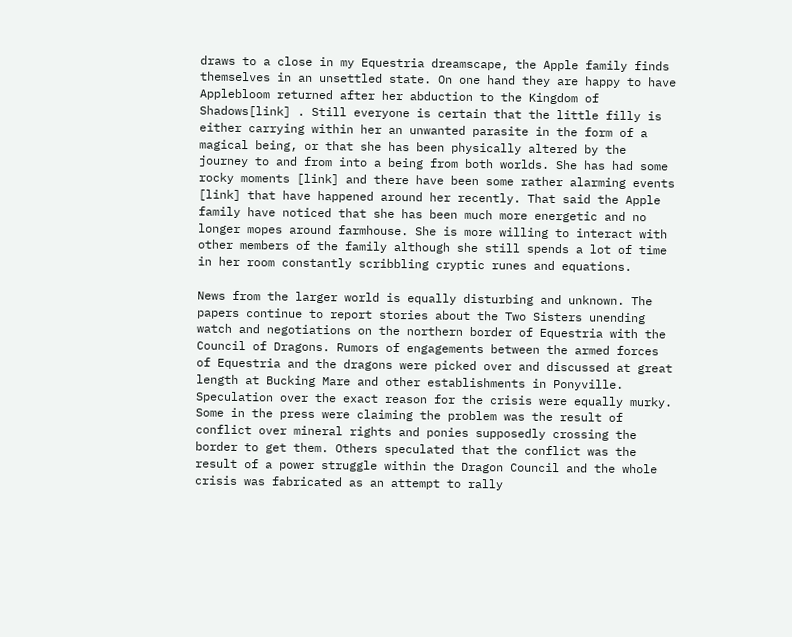draws to a close in my Equestria dreamscape, the Apple family finds themselves in an unsettled state. On one hand they are happy to have Applebloom returned after her abduction to the Kingdom of Shadows[link] . Still everyone is certain that the little filly is either carrying within her an unwanted parasite in the form of a magical being, or that she has been physically altered by the journey to and from into a being from both worlds. She has had some rocky moments [link] and there have been some rather alarming events [link] that have happened around her recently. That said the Apple family have noticed that she has been much more energetic and no longer mopes around farmhouse. She is more willing to interact with other members of the family although she still spends a lot of time in her room constantly scribbling cryptic runes and equations.

News from the larger world is equally disturbing and unknown. The papers continue to report stories about the Two Sisters unending watch and negotiations on the northern border of Equestria with the Council of Dragons. Rumors of engagements between the armed forces of Equestria and the dragons were picked over and discussed at great length at Bucking Mare and other establishments in Ponyville. Speculation over the exact reason for the crisis were equally murky. Some in the press were claiming the problem was the result of conflict over mineral rights and ponies supposedly crossing the border to get them. Others speculated that the conflict was the result of a power struggle within the Dragon Council and the whole crisis was fabricated as an attempt to rally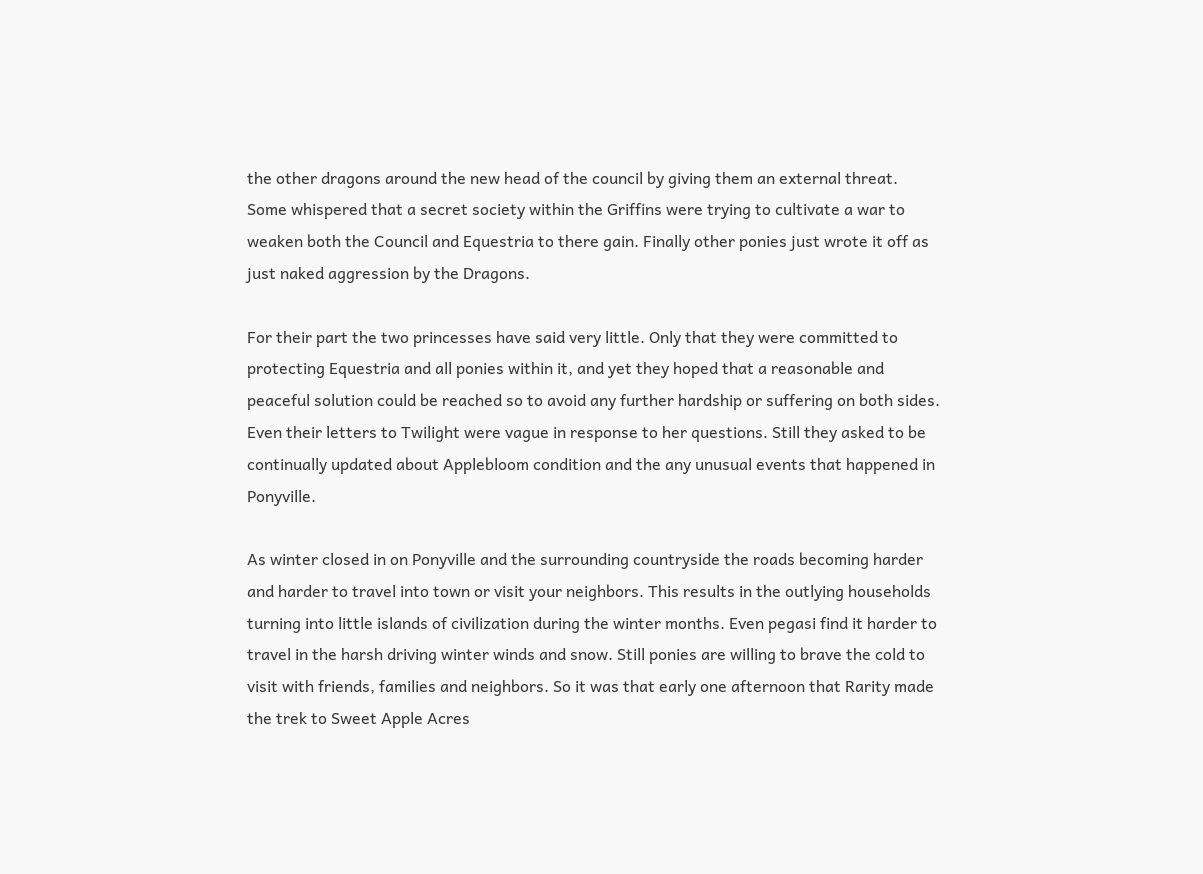the other dragons around the new head of the council by giving them an external threat. Some whispered that a secret society within the Griffins were trying to cultivate a war to weaken both the Council and Equestria to there gain. Finally other ponies just wrote it off as just naked aggression by the Dragons.

For their part the two princesses have said very little. Only that they were committed to protecting Equestria and all ponies within it, and yet they hoped that a reasonable and peaceful solution could be reached so to avoid any further hardship or suffering on both sides. Even their letters to Twilight were vague in response to her questions. Still they asked to be continually updated about Applebloom condition and the any unusual events that happened in Ponyville.

As winter closed in on Ponyville and the surrounding countryside the roads becoming harder and harder to travel into town or visit your neighbors. This results in the outlying households turning into little islands of civilization during the winter months. Even pegasi find it harder to travel in the harsh driving winter winds and snow. Still ponies are willing to brave the cold to visit with friends, families and neighbors. So it was that early one afternoon that Rarity made the trek to Sweet Apple Acres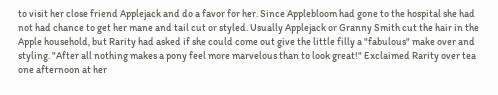to visit her close friend Applejack and do a favor for her. Since Applebloom had gone to the hospital she had not had chance to get her mane and tail cut or styled. Usually Applejack or Granny Smith cut the hair in the Apple household, but Rarity had asked if she could come out give the little filly a "fabulous" make over and styling. "After all nothing makes a pony feel more marvelous than to look great!" Exclaimed Rarity over tea one afternoon at her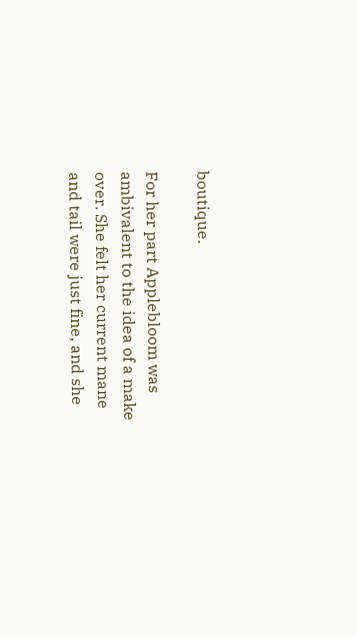boutique.

For her part Applebloom was ambivalent to the idea of a make over. She felt her current mane and tail were just fine, and she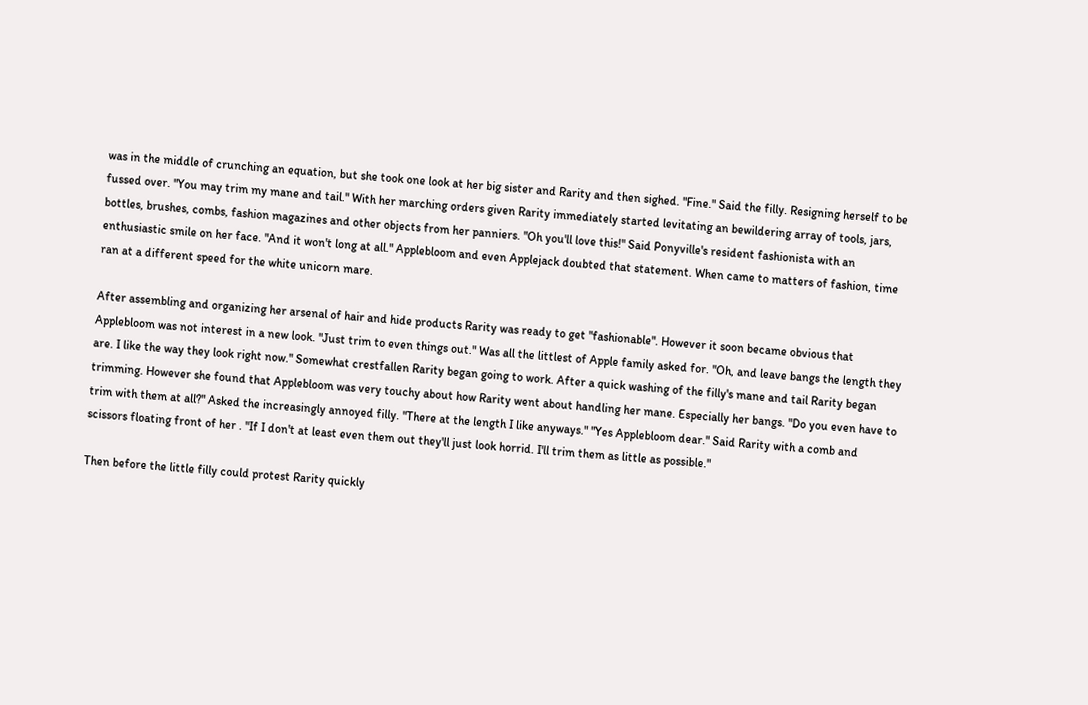was in the middle of crunching an equation, but she took one look at her big sister and Rarity and then sighed. "Fine." Said the filly. Resigning herself to be fussed over. "You may trim my mane and tail." With her marching orders given Rarity immediately started levitating an bewildering array of tools, jars, bottles, brushes, combs, fashion magazines and other objects from her panniers. "Oh you'll love this!" Said Ponyville's resident fashionista with an enthusiastic smile on her face. "And it won't long at all." Applebloom and even Applejack doubted that statement. When came to matters of fashion, time ran at a different speed for the white unicorn mare.

After assembling and organizing her arsenal of hair and hide products Rarity was ready to get "fashionable". However it soon became obvious that Applebloom was not interest in a new look. "Just trim to even things out." Was all the littlest of Apple family asked for. "Oh, and leave bangs the length they are. I like the way they look right now." Somewhat crestfallen Rarity began going to work. After a quick washing of the filly's mane and tail Rarity began trimming. However she found that Applebloom was very touchy about how Rarity went about handling her mane. Especially her bangs. "Do you even have to trim with them at all?" Asked the increasingly annoyed filly. "There at the length I like anyways." "Yes Applebloom dear." Said Rarity with a comb and scissors floating front of her . "If I don't at least even them out they'll just look horrid. I'll trim them as little as possible."

Then before the little filly could protest Rarity quickly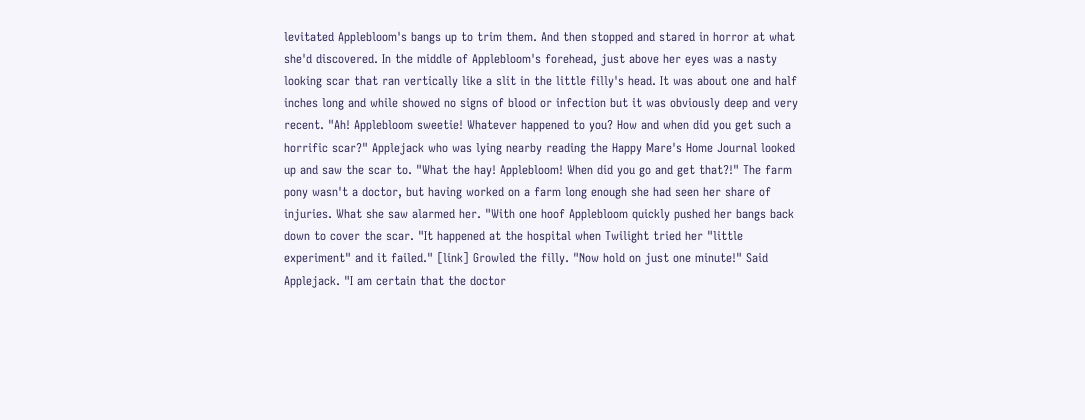levitated Applebloom's bangs up to trim them. And then stopped and stared in horror at what she'd discovered. In the middle of Applebloom's forehead, just above her eyes was a nasty looking scar that ran vertically like a slit in the little filly's head. It was about one and half inches long and while showed no signs of blood or infection but it was obviously deep and very recent. "Ah! Applebloom sweetie! Whatever happened to you? How and when did you get such a horrific scar?" Applejack who was lying nearby reading the Happy Mare's Home Journal looked up and saw the scar to. "What the hay! Applebloom! When did you go and get that?!" The farm pony wasn't a doctor, but having worked on a farm long enough she had seen her share of injuries. What she saw alarmed her. "With one hoof Applebloom quickly pushed her bangs back down to cover the scar. "It happened at the hospital when Twilight tried her "little experiment" and it failed." [link] Growled the filly. "Now hold on just one minute!" Said Applejack. "I am certain that the doctor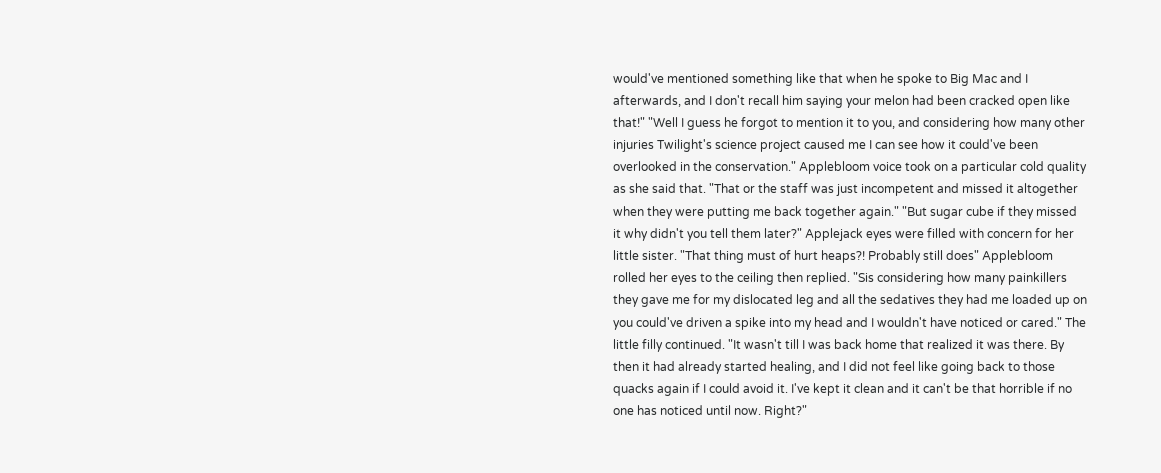would've mentioned something like that when he spoke to Big Mac and I afterwards, and I don't recall him saying your melon had been cracked open like that!" "Well I guess he forgot to mention it to you, and considering how many other injuries Twilight's science project caused me I can see how it could've been overlooked in the conservation." Applebloom voice took on a particular cold quality as she said that. "That or the staff was just incompetent and missed it altogether when they were putting me back together again." "But sugar cube if they missed it why didn't you tell them later?" Applejack eyes were filled with concern for her little sister. "That thing must of hurt heaps?! Probably still does" Applebloom rolled her eyes to the ceiling then replied. "Sis considering how many painkillers they gave me for my dislocated leg and all the sedatives they had me loaded up on you could've driven a spike into my head and I wouldn't have noticed or cared." The little filly continued. "It wasn't till I was back home that realized it was there. By then it had already started healing, and I did not feel like going back to those quacks again if I could avoid it. I've kept it clean and it can't be that horrible if no one has noticed until now. Right?"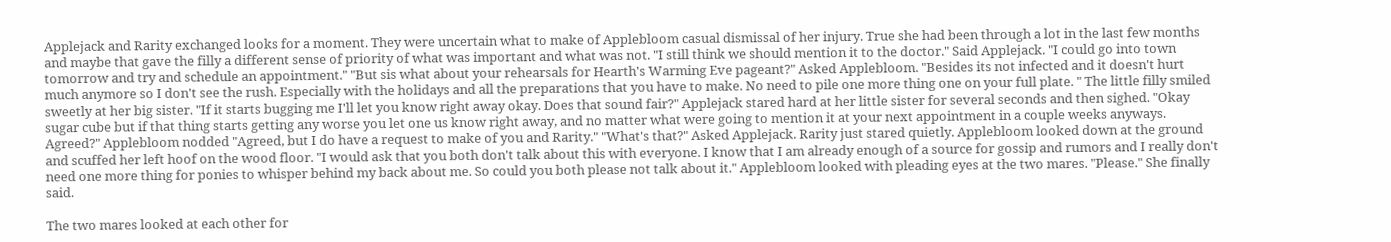Applejack and Rarity exchanged looks for a moment. They were uncertain what to make of Applebloom casual dismissal of her injury. True she had been through a lot in the last few months and maybe that gave the filly a different sense of priority of what was important and what was not. "I still think we should mention it to the doctor." Said Applejack. "I could go into town tomorrow and try and schedule an appointment." "But sis what about your rehearsals for Hearth's Warming Eve pageant?" Asked Applebloom. "Besides its not infected and it doesn't hurt much anymore so I don't see the rush. Especially with the holidays and all the preparations that you have to make. No need to pile one more thing one on your full plate. " The little filly smiled sweetly at her big sister. "If it starts bugging me I'll let you know right away okay. Does that sound fair?" Applejack stared hard at her little sister for several seconds and then sighed. "Okay sugar cube but if that thing starts getting any worse you let one us know right away, and no matter what were going to mention it at your next appointment in a couple weeks anyways. Agreed?" Applebloom nodded "Agreed, but I do have a request to make of you and Rarity." "What's that?" Asked Applejack. Rarity just stared quietly. Applebloom looked down at the ground and scuffed her left hoof on the wood floor. "I would ask that you both don't talk about this with everyone. I know that I am already enough of a source for gossip and rumors and I really don't need one more thing for ponies to whisper behind my back about me. So could you both please not talk about it." Applebloom looked with pleading eyes at the two mares. "Please." She finally said.

The two mares looked at each other for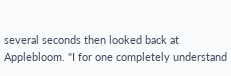several seconds then looked back at Applebloom. "I for one completely understand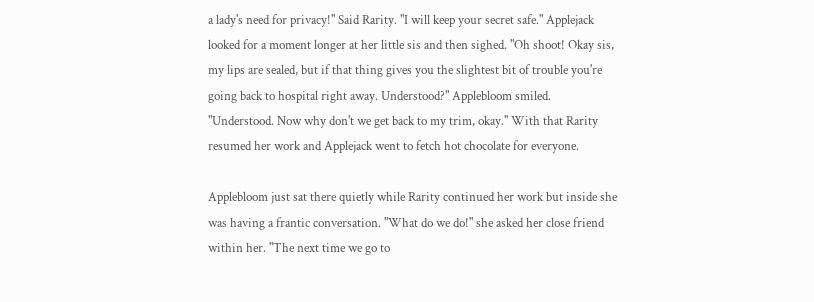a lady's need for privacy!" Said Rarity. "I will keep your secret safe." Applejack looked for a moment longer at her little sis and then sighed. "Oh shoot! Okay sis, my lips are sealed, but if that thing gives you the slightest bit of trouble you're going back to hospital right away. Understood?" Applebloom smiled. "Understood. Now why don't we get back to my trim, okay." With that Rarity resumed her work and Applejack went to fetch hot chocolate for everyone.

Applebloom just sat there quietly while Rarity continued her work but inside she was having a frantic conversation. "What do we do!" she asked her close friend within her. "The next time we go to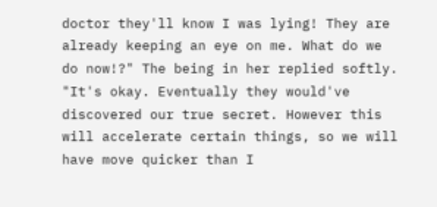doctor they'll know I was lying! They are already keeping an eye on me. What do we do now!?" The being in her replied softly. "It's okay. Eventually they would've discovered our true secret. However this will accelerate certain things, so we will have move quicker than I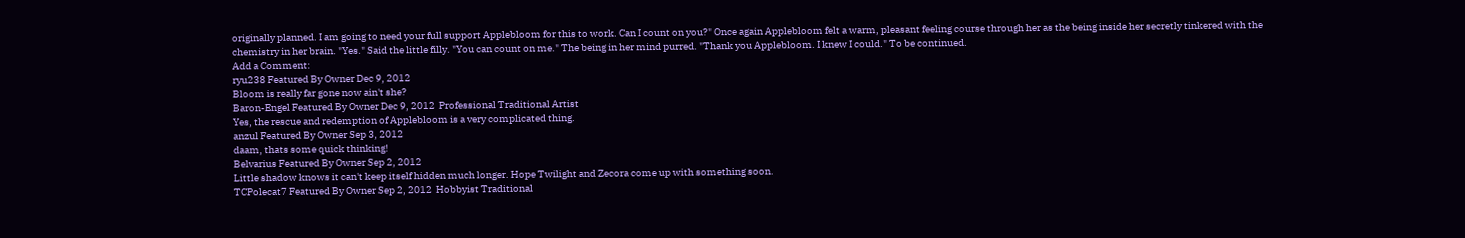originally planned. I am going to need your full support Applebloom for this to work. Can I count on you?" Once again Applebloom felt a warm, pleasant feeling course through her as the being inside her secretly tinkered with the chemistry in her brain. "Yes." Said the little filly. "You can count on me." The being in her mind purred. "Thank you Applebloom. I knew I could." To be continued.
Add a Comment:
ryu238 Featured By Owner Dec 9, 2012
Bloom is really far gone now ain't she?
Baron-Engel Featured By Owner Dec 9, 2012  Professional Traditional Artist
Yes, the rescue and redemption of Applebloom is a very complicated thing.
anzul Featured By Owner Sep 3, 2012
daam, thats some quick thinking!
Belvarius Featured By Owner Sep 2, 2012
Little shadow knows it can't keep itself hidden much longer. Hope Twilight and Zecora come up with something soon.
TCPolecat7 Featured By Owner Sep 2, 2012  Hobbyist Traditional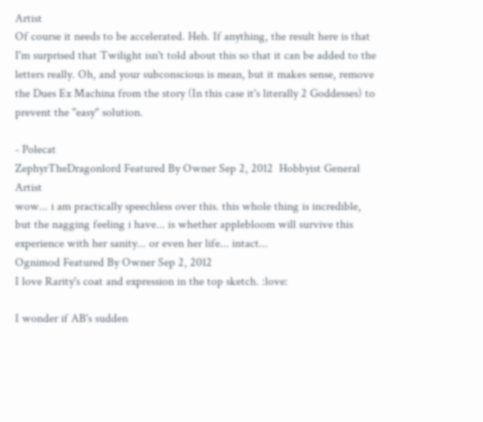Artist
Of course it needs to be accelerated. Heh. If anything, the result here is that I'm surprised that Twilight isn't told about this so that it can be added to the letters really. Oh, and your subconscious is mean, but it makes sense, remove the Dues Ex Machina from the story (In this case it's literally 2 Goddesses) to prevent the "easy" solution.

- Polecat
ZephyrTheDragonlord Featured By Owner Sep 2, 2012  Hobbyist General Artist
wow... i am practically speechless over this. this whole thing is incredible, but the nagging feeling i have... is whether applebloom will survive this experience with her sanity... or even her life... intact...
Ognimod Featured By Owner Sep 2, 2012
I love Rarity's coat and expression in the top sketch. :love:

I wonder if AB's sudden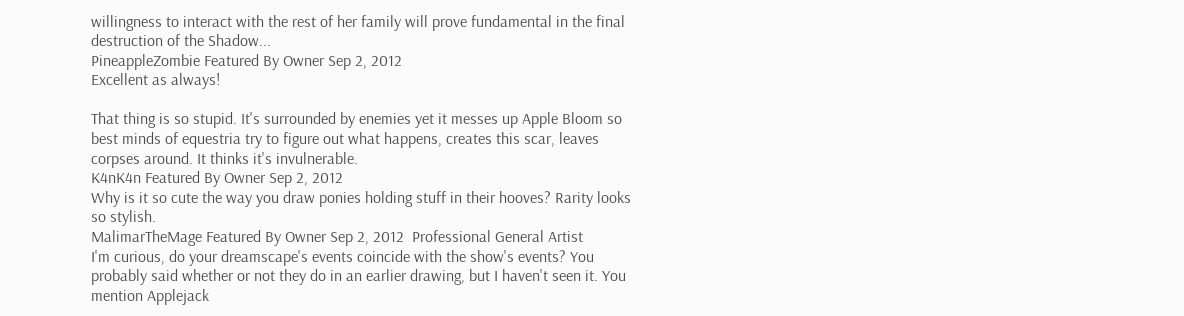willingness to interact with the rest of her family will prove fundamental in the final destruction of the Shadow...
PineappleZombie Featured By Owner Sep 2, 2012
Excellent as always!

That thing is so stupid. It's surrounded by enemies yet it messes up Apple Bloom so best minds of equestria try to figure out what happens, creates this scar, leaves corpses around. It thinks it's invulnerable.
K4nK4n Featured By Owner Sep 2, 2012
Why is it so cute the way you draw ponies holding stuff in their hooves? Rarity looks so stylish.
MalimarTheMage Featured By Owner Sep 2, 2012  Professional General Artist
I'm curious, do your dreamscape's events coincide with the show's events? You probably said whether or not they do in an earlier drawing, but I haven't seen it. You mention Applejack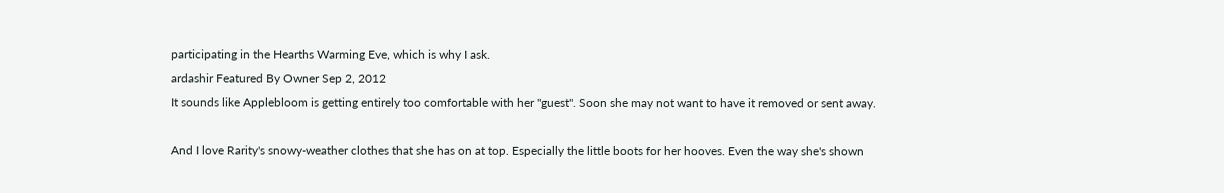participating in the Hearths Warming Eve, which is why I ask.
ardashir Featured By Owner Sep 2, 2012
It sounds like Applebloom is getting entirely too comfortable with her "guest". Soon she may not want to have it removed or sent away.

And I love Rarity's snowy-weather clothes that she has on at top. Especially the little boots for her hooves. Even the way she's shown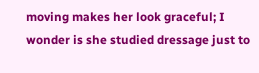moving makes her look graceful; I wonder is she studied dressage just to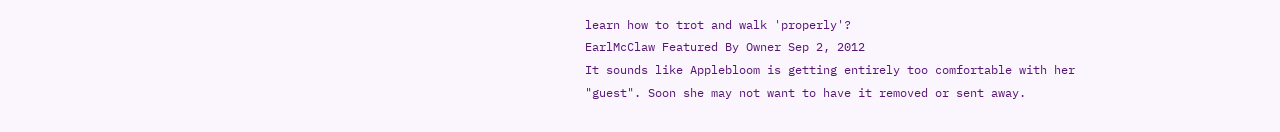learn how to trot and walk 'properly'?
EarlMcClaw Featured By Owner Sep 2, 2012
It sounds like Applebloom is getting entirely too comfortable with her "guest". Soon she may not want to have it removed or sent away.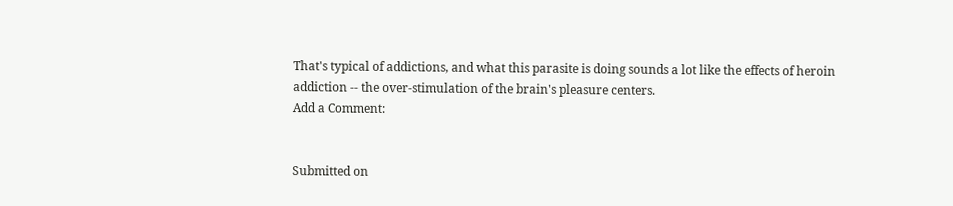That's typical of addictions, and what this parasite is doing sounds a lot like the effects of heroin addiction -- the over-stimulation of the brain's pleasure centers.
Add a Comment:


Submitted on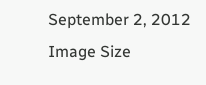September 2, 2012
Image Size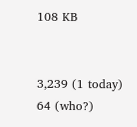108 KB


3,239 (1 today)
64 (who?)